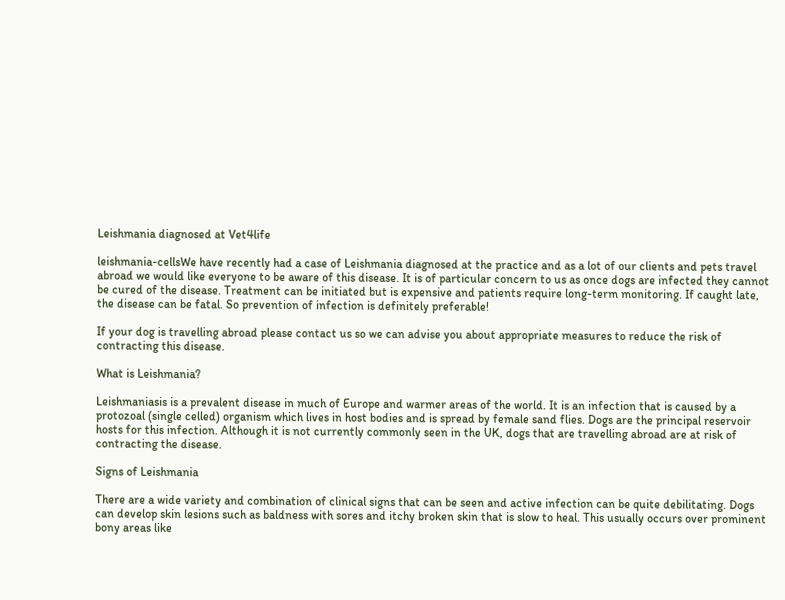Leishmania diagnosed at Vet4life

leishmania-cellsWe have recently had a case of Leishmania diagnosed at the practice and as a lot of our clients and pets travel abroad we would like everyone to be aware of this disease. It is of particular concern to us as once dogs are infected they cannot be cured of the disease. Treatment can be initiated but is expensive and patients require long-term monitoring. If caught late, the disease can be fatal. So prevention of infection is definitely preferable!

If your dog is travelling abroad please contact us so we can advise you about appropriate measures to reduce the risk of contracting this disease.

What is Leishmania?

Leishmaniasis is a prevalent disease in much of Europe and warmer areas of the world. It is an infection that is caused by a protozoal (single celled) organism which lives in host bodies and is spread by female sand flies. Dogs are the principal reservoir hosts for this infection. Although it is not currently commonly seen in the UK, dogs that are travelling abroad are at risk of contracting the disease.

Signs of Leishmania

There are a wide variety and combination of clinical signs that can be seen and active infection can be quite debilitating. Dogs can develop skin lesions such as baldness with sores and itchy broken skin that is slow to heal. This usually occurs over prominent bony areas like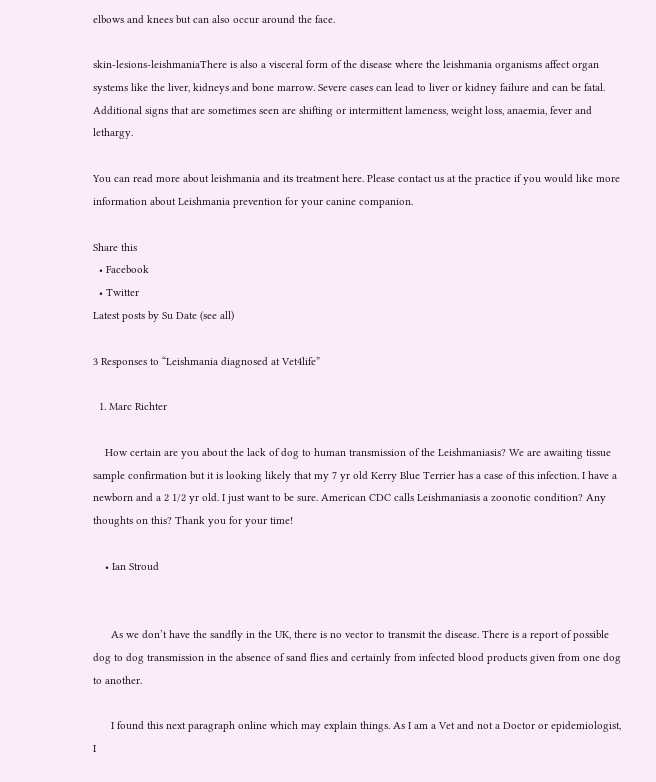elbows and knees but can also occur around the face.

skin-lesions-leishmaniaThere is also a visceral form of the disease where the leishmania organisms affect organ systems like the liver, kidneys and bone marrow. Severe cases can lead to liver or kidney failure and can be fatal. Additional signs that are sometimes seen are shifting or intermittent lameness, weight loss, anaemia, fever and lethargy.

You can read more about leishmania and its treatment here. Please contact us at the practice if you would like more information about Leishmania prevention for your canine companion.

Share this
  • Facebook
  • Twitter
Latest posts by Su Date (see all)

3 Responses to “Leishmania diagnosed at Vet4life”

  1. Marc Richter

    How certain are you about the lack of dog to human transmission of the Leishmaniasis? We are awaiting tissue sample confirmation but it is looking likely that my 7 yr old Kerry Blue Terrier has a case of this infection. I have a newborn and a 2 1/2 yr old. I just want to be sure. American CDC calls Leishmaniasis a zoonotic condition? Any thoughts on this? Thank you for your time!

    • Ian Stroud


      As we don’t have the sandfly in the UK, there is no vector to transmit the disease. There is a report of possible dog to dog transmission in the absence of sand flies and certainly from infected blood products given from one dog to another.

      I found this next paragraph online which may explain things. As I am a Vet and not a Doctor or epidemiologist, I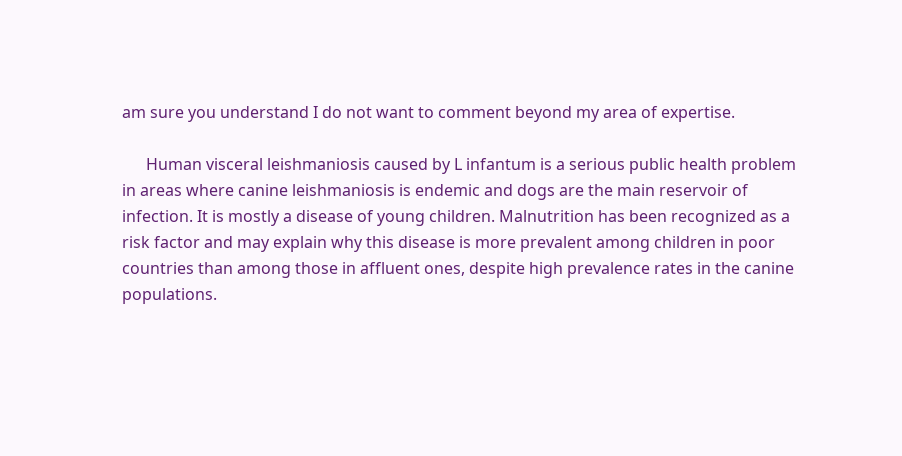am sure you understand I do not want to comment beyond my area of expertise.

      Human visceral leishmaniosis caused by L infantum is a serious public health problem in areas where canine leishmaniosis is endemic and dogs are the main reservoir of infection. It is mostly a disease of young children. Malnutrition has been recognized as a risk factor and may explain why this disease is more prevalent among children in poor countries than among those in affluent ones, despite high prevalence rates in the canine populations.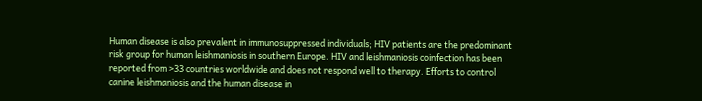Human disease is also prevalent in immunosuppressed individuals; HIV patients are the predominant risk group for human leishmaniosis in southern Europe. HIV and leishmaniosis coinfection has been reported from >33 countries worldwide and does not respond well to therapy. Efforts to control canine leishmaniosis and the human disease in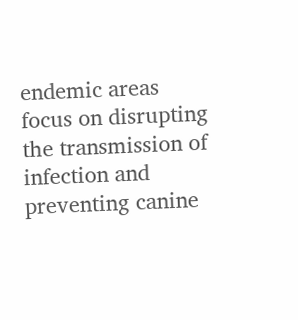endemic areas focus on disrupting the transmission of infection and preventing canine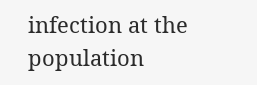infection at the population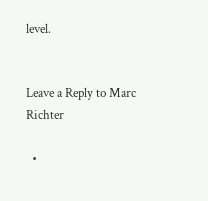level.


Leave a Reply to Marc Richter

  •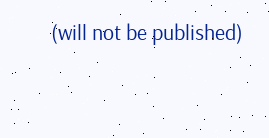(will not be published)